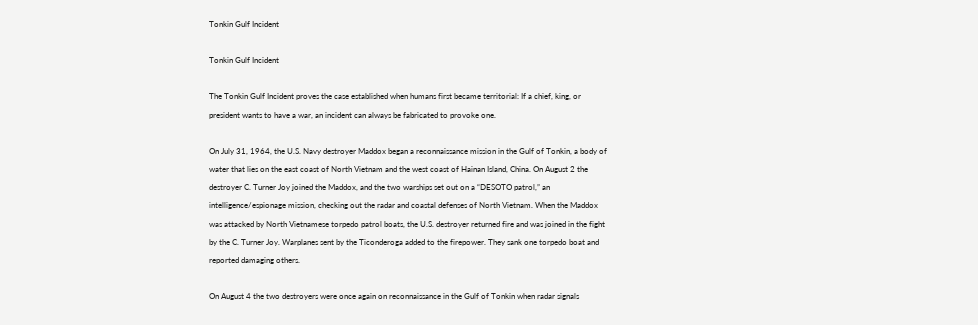Tonkin Gulf Incident

Tonkin Gulf Incident

The Tonkin Gulf Incident proves the case established when humans first became territorial: If a chief, king, or president wants to have a war, an incident can always be fabricated to provoke one.

On July 31, 1964, the U.S. Navy destroyer Maddox began a reconnaissance mission in the Gulf of Tonkin, a body of water that lies on the east coast of North Vietnam and the west coast of Hainan Island, China. On August 2 the destroyer C. Turner Joy joined the Maddox, and the two warships set out on a “DESOTO patrol,” an intelligence/espionage mission, checking out the radar and coastal defenses of North Vietnam. When the Maddox was attacked by North Vietnamese torpedo patrol boats, the U.S. destroyer returned fire and was joined in the fight by the C. Turner Joy. Warplanes sent by the Ticonderoga added to the firepower. They sank one torpedo boat and reported damaging others.

On August 4 the two destroyers were once again on reconnaissance in the Gulf of Tonkin when radar signals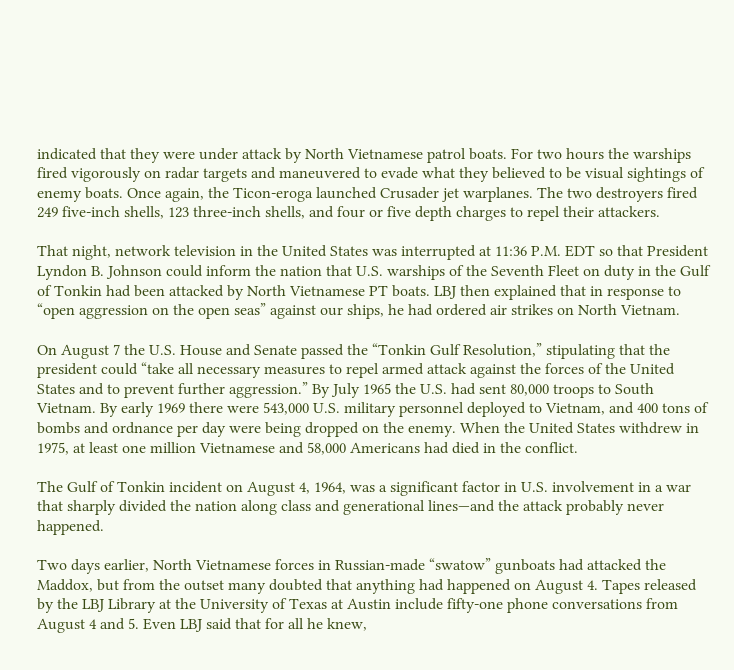indicated that they were under attack by North Vietnamese patrol boats. For two hours the warships fired vigorously on radar targets and maneuvered to evade what they believed to be visual sightings of enemy boats. Once again, the Ticon-eroga launched Crusader jet warplanes. The two destroyers fired 249 five-inch shells, 123 three-inch shells, and four or five depth charges to repel their attackers.

That night, network television in the United States was interrupted at 11:36 P.M. EDT so that President Lyndon B. Johnson could inform the nation that U.S. warships of the Seventh Fleet on duty in the Gulf of Tonkin had been attacked by North Vietnamese PT boats. LBJ then explained that in response to “open aggression on the open seas” against our ships, he had ordered air strikes on North Vietnam.

On August 7 the U.S. House and Senate passed the “Tonkin Gulf Resolution,” stipulating that the president could “take all necessary measures to repel armed attack against the forces of the United States and to prevent further aggression.” By July 1965 the U.S. had sent 80,000 troops to South Vietnam. By early 1969 there were 543,000 U.S. military personnel deployed to Vietnam, and 400 tons of bombs and ordnance per day were being dropped on the enemy. When the United States withdrew in 1975, at least one million Vietnamese and 58,000 Americans had died in the conflict.

The Gulf of Tonkin incident on August 4, 1964, was a significant factor in U.S. involvement in a war that sharply divided the nation along class and generational lines—and the attack probably never happened.

Two days earlier, North Vietnamese forces in Russian-made “swatow” gunboats had attacked the Maddox, but from the outset many doubted that anything had happened on August 4. Tapes released by the LBJ Library at the University of Texas at Austin include fifty-one phone conversations from August 4 and 5. Even LBJ said that for all he knew,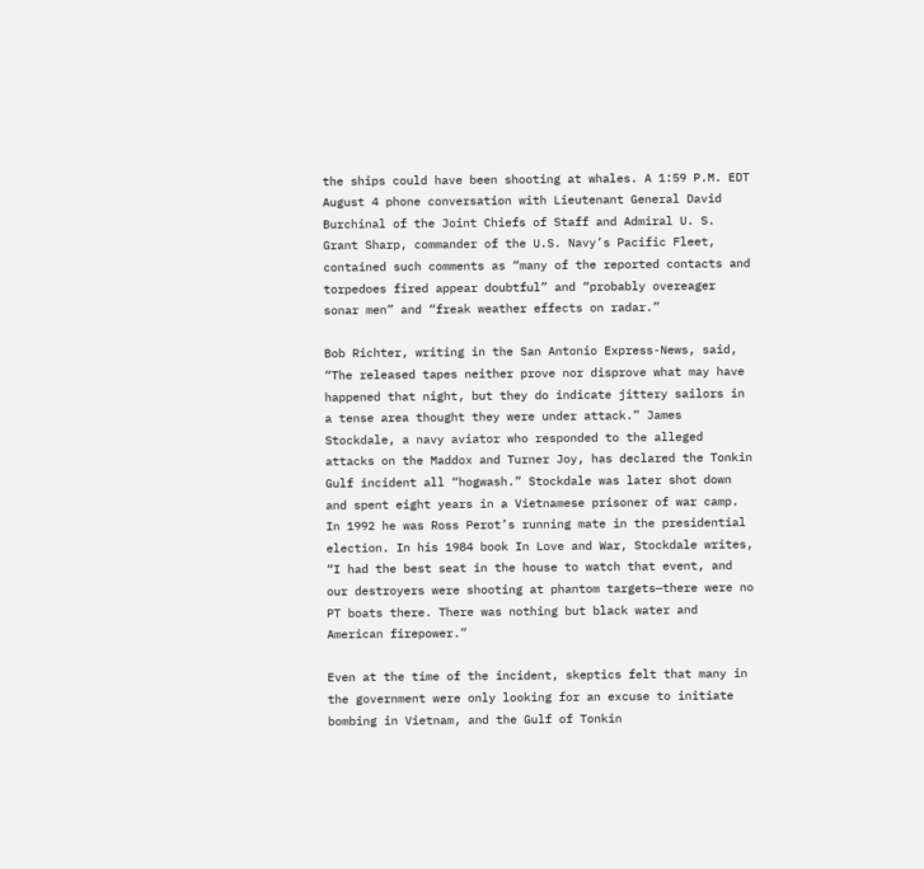the ships could have been shooting at whales. A 1:59 P.M. EDT August 4 phone conversation with Lieutenant General David Burchinal of the Joint Chiefs of Staff and Admiral U. S. Grant Sharp, commander of the U.S. Navy’s Pacific Fleet, contained such comments as “many of the reported contacts and torpedoes fired appear doubtful” and “probably overeager sonar men” and “freak weather effects on radar.”

Bob Richter, writing in the San Antonio Express-News, said, “The released tapes neither prove nor disprove what may have happened that night, but they do indicate jittery sailors in a tense area thought they were under attack.” James Stockdale, a navy aviator who responded to the alleged attacks on the Maddox and Turner Joy, has declared the Tonkin Gulf incident all “hogwash.” Stockdale was later shot down and spent eight years in a Vietnamese prisoner of war camp. In 1992 he was Ross Perot’s running mate in the presidential election. In his 1984 book In Love and War, Stockdale writes, “I had the best seat in the house to watch that event, and our destroyers were shooting at phantom targets—there were no PT boats there. There was nothing but black water and American firepower.”

Even at the time of the incident, skeptics felt that many in the government were only looking for an excuse to initiate bombing in Vietnam, and the Gulf of Tonkin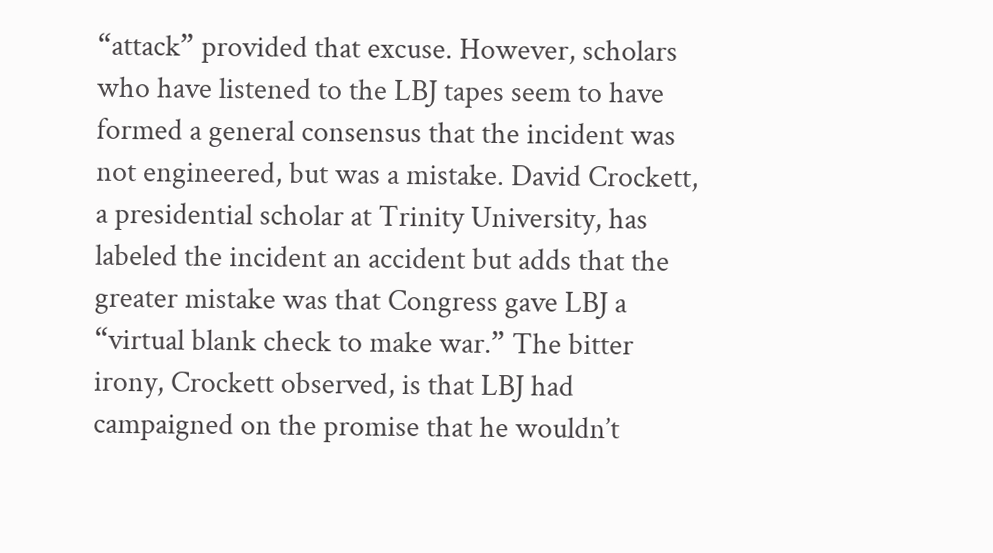“attack” provided that excuse. However, scholars who have listened to the LBJ tapes seem to have formed a general consensus that the incident was not engineered, but was a mistake. David Crockett, a presidential scholar at Trinity University, has labeled the incident an accident but adds that the greater mistake was that Congress gave LBJ a “virtual blank check to make war.” The bitter irony, Crockett observed, is that LBJ had campaigned on the promise that he wouldn’t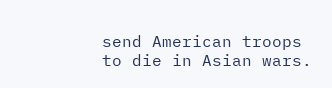send American troops to die in Asian wars.